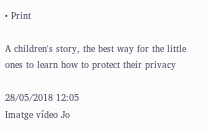• Print

A children's story, the best way for the little ones to learn how to protect their privacy

28/05/2018 12:05
Imatge vídeo Jo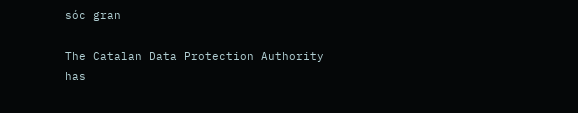sóc gran

The Catalan Data Protection Authority has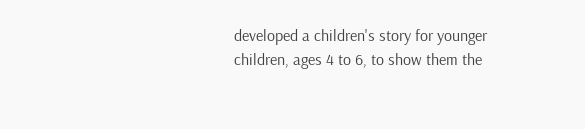developed a children's story for younger children, ages 4 to 6, to show them the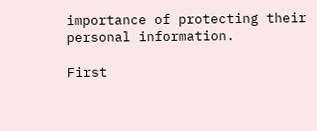importance of protecting their personal information.

First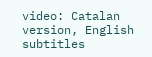video: Catalan version, English subtitles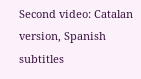Second video: Catalan version, Spanish subtitles